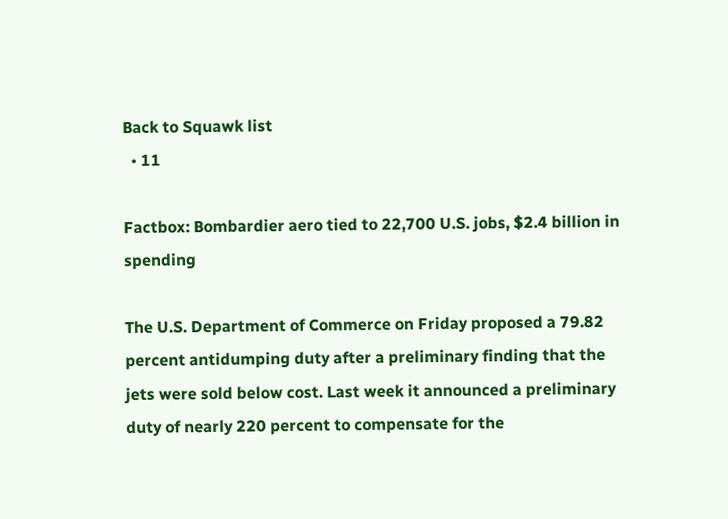Back to Squawk list
  • 11

Factbox: Bombardier aero tied to 22,700 U.S. jobs, $2.4 billion in spending

The U.S. Department of Commerce on Friday proposed a 79.82 percent antidumping duty after a preliminary finding that the jets were sold below cost. Last week it announced a preliminary duty of nearly 220 percent to compensate for the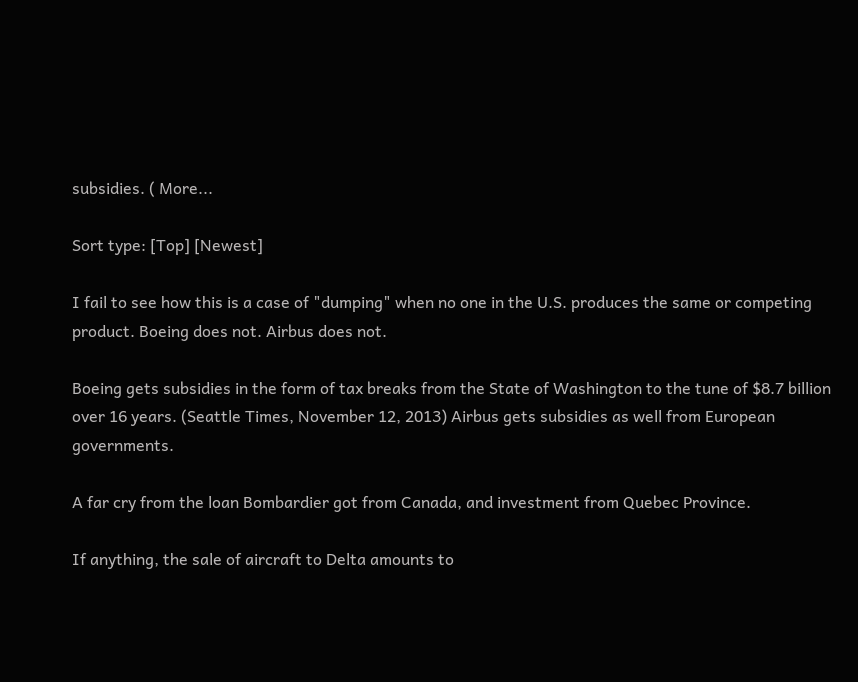subsidies. ( More...

Sort type: [Top] [Newest]

I fail to see how this is a case of "dumping" when no one in the U.S. produces the same or competing product. Boeing does not. Airbus does not.

Boeing gets subsidies in the form of tax breaks from the State of Washington to the tune of $8.7 billion over 16 years. (Seattle Times, November 12, 2013) Airbus gets subsidies as well from European governments.

A far cry from the loan Bombardier got from Canada, and investment from Quebec Province.

If anything, the sale of aircraft to Delta amounts to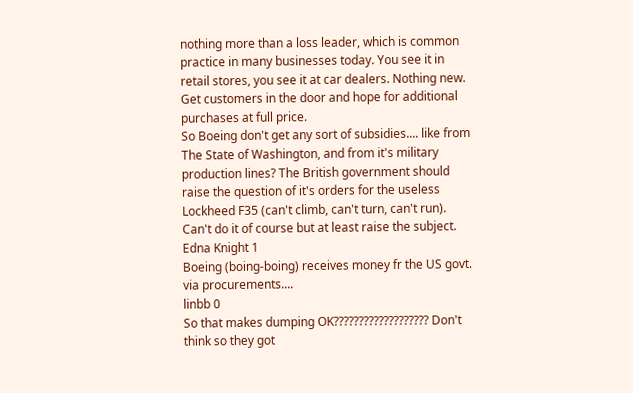nothing more than a loss leader, which is common practice in many businesses today. You see it in retail stores, you see it at car dealers. Nothing new. Get customers in the door and hope for additional purchases at full price.
So Boeing don't get any sort of subsidies.... like from The State of Washington, and from it's military production lines? The British government should raise the question of it's orders for the useless Lockheed F35 (can't climb, can't turn, can't run). Can't do it of course but at least raise the subject.
Edna Knight 1
Boeing (boing-boing) receives money fr the US govt. via procurements....
linbb 0
So that makes dumping OK??????????????????? Don't think so they got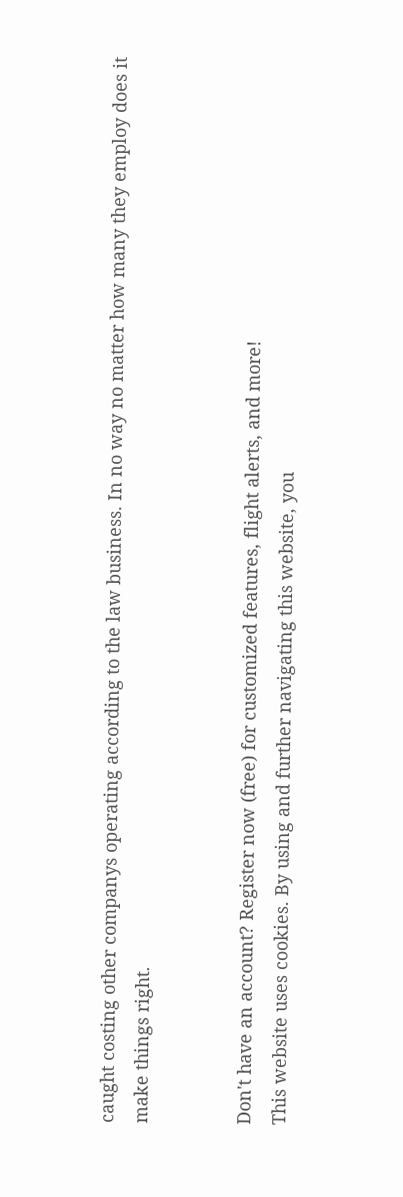caught costing other companys operating according to the law business. In no way no matter how many they employ does it make things right.


Don't have an account? Register now (free) for customized features, flight alerts, and more!
This website uses cookies. By using and further navigating this website, you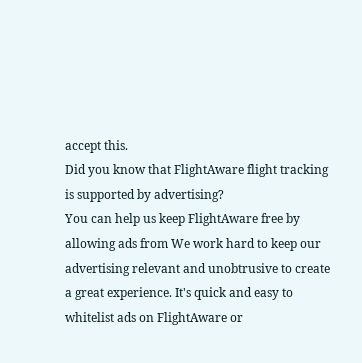accept this.
Did you know that FlightAware flight tracking is supported by advertising?
You can help us keep FlightAware free by allowing ads from We work hard to keep our advertising relevant and unobtrusive to create a great experience. It's quick and easy to whitelist ads on FlightAware or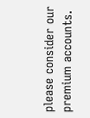please consider our premium accounts.